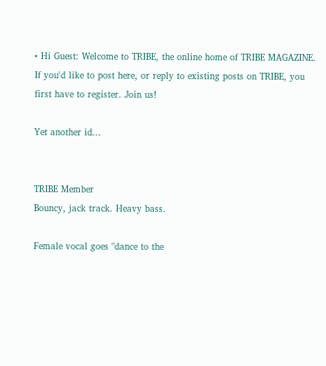• Hi Guest: Welcome to TRIBE, the online home of TRIBE MAGAZINE. If you'd like to post here, or reply to existing posts on TRIBE, you first have to register. Join us!

Yet another id...


TRIBE Member
Bouncy, jack track. Heavy bass.

Female vocal goes "dance to the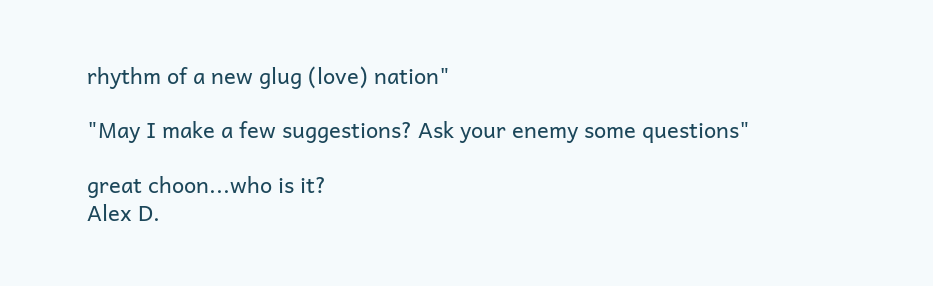rhythm of a new glug (love) nation"

"May I make a few suggestions? Ask your enemy some questions"

great choon...who is it?
Alex D.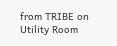from TRIBE on Utility Room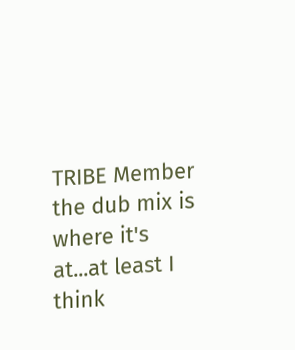TRIBE Member
the dub mix is where it's at...at least I think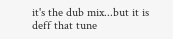it's the dub mix...but it is deff that tune